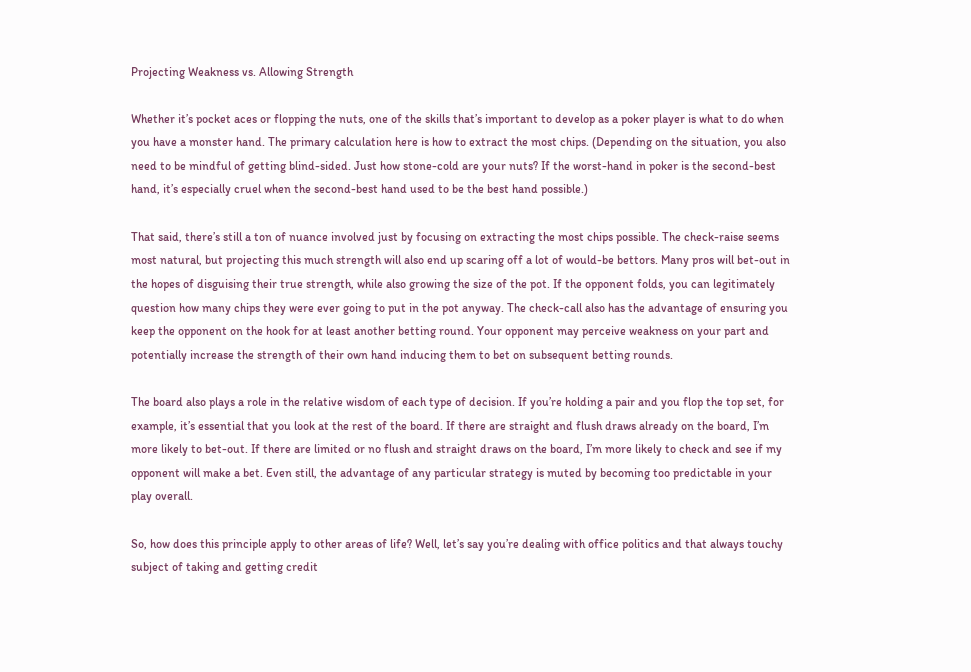Projecting Weakness vs. Allowing Strength

Whether it’s pocket aces or flopping the nuts, one of the skills that’s important to develop as a poker player is what to do when you have a monster hand. The primary calculation here is how to extract the most chips. (Depending on the situation, you also need to be mindful of getting blind-sided. Just how stone-cold are your nuts? If the worst-hand in poker is the second-best hand, it’s especially cruel when the second-best hand used to be the best hand possible.)

That said, there’s still a ton of nuance involved just by focusing on extracting the most chips possible. The check-raise seems most natural, but projecting this much strength will also end up scaring off a lot of would-be bettors. Many pros will bet-out in the hopes of disguising their true strength, while also growing the size of the pot. If the opponent folds, you can legitimately question how many chips they were ever going to put in the pot anyway. The check-call also has the advantage of ensuring you keep the opponent on the hook for at least another betting round. Your opponent may perceive weakness on your part and potentially increase the strength of their own hand inducing them to bet on subsequent betting rounds.

The board also plays a role in the relative wisdom of each type of decision. If you’re holding a pair and you flop the top set, for example, it’s essential that you look at the rest of the board. If there are straight and flush draws already on the board, I’m more likely to bet-out. If there are limited or no flush and straight draws on the board, I’m more likely to check and see if my opponent will make a bet. Even still, the advantage of any particular strategy is muted by becoming too predictable in your play overall.

So, how does this principle apply to other areas of life? Well, let’s say you’re dealing with office politics and that always touchy subject of taking and getting credit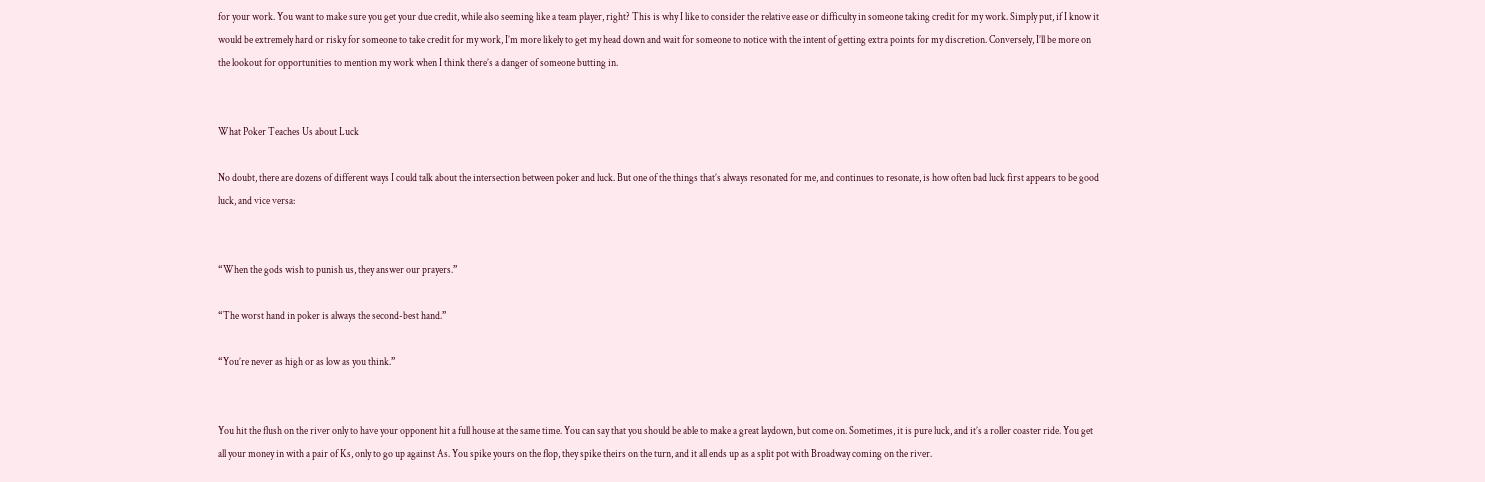for your work. You want to make sure you get your due credit, while also seeming like a team player, right? This is why I like to consider the relative ease or difficulty in someone taking credit for my work. Simply put, if I know it would be extremely hard or risky for someone to take credit for my work, I’m more likely to get my head down and wait for someone to notice with the intent of getting extra points for my discretion. Conversely, I’ll be more on the lookout for opportunities to mention my work when I think there’s a danger of someone butting in.


What Poker Teaches Us about Luck

No doubt, there are dozens of different ways I could talk about the intersection between poker and luck. But one of the things that’s always resonated for me, and continues to resonate, is how often bad luck first appears to be good luck, and vice versa:


“When the gods wish to punish us, they answer our prayers.”

“The worst hand in poker is always the second-best hand.”

“You’re never as high or as low as you think.”


You hit the flush on the river only to have your opponent hit a full house at the same time. You can say that you should be able to make a great laydown, but come on. Sometimes, it is pure luck, and it’s a roller coaster ride. You get all your money in with a pair of Ks, only to go up against As. You spike yours on the flop, they spike theirs on the turn, and it all ends up as a split pot with Broadway coming on the river.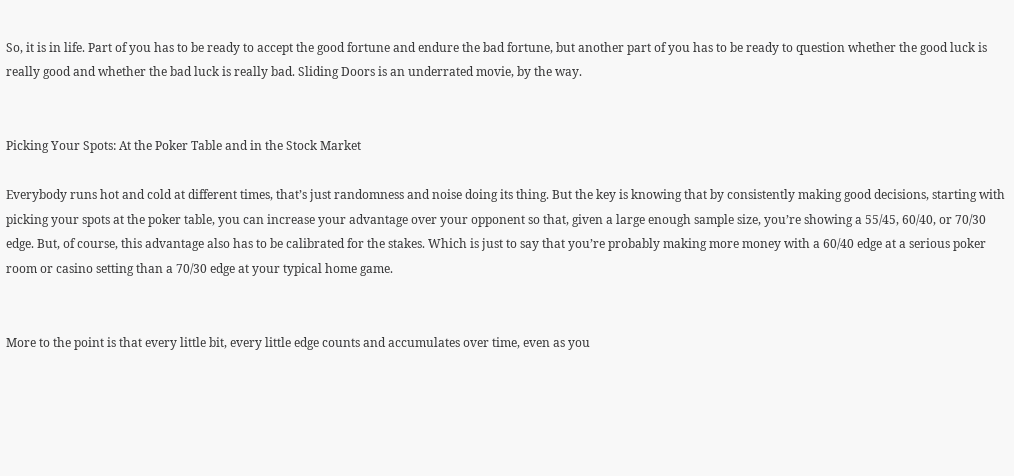So, it is in life. Part of you has to be ready to accept the good fortune and endure the bad fortune, but another part of you has to be ready to question whether the good luck is really good and whether the bad luck is really bad. Sliding Doors is an underrated movie, by the way.


Picking Your Spots: At the Poker Table and in the Stock Market

Everybody runs hot and cold at different times, that’s just randomness and noise doing its thing. But the key is knowing that by consistently making good decisions, starting with picking your spots at the poker table, you can increase your advantage over your opponent so that, given a large enough sample size, you’re showing a 55/45, 60/40, or 70/30 edge. But, of course, this advantage also has to be calibrated for the stakes. Which is just to say that you’re probably making more money with a 60/40 edge at a serious poker room or casino setting than a 70/30 edge at your typical home game.


More to the point is that every little bit, every little edge counts and accumulates over time, even as you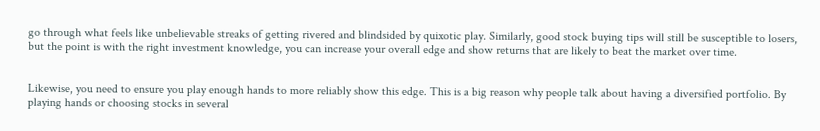go through what feels like unbelievable streaks of getting rivered and blindsided by quixotic play. Similarly, good stock buying tips will still be susceptible to losers, but the point is with the right investment knowledge, you can increase your overall edge and show returns that are likely to beat the market over time.


Likewise, you need to ensure you play enough hands to more reliably show this edge. This is a big reason why people talk about having a diversified portfolio. By playing hands or choosing stocks in several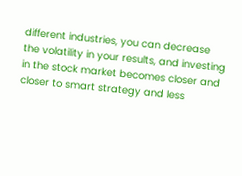different industries, you can decrease the volatility in your results, and investing in the stock market becomes closer and closer to smart strategy and less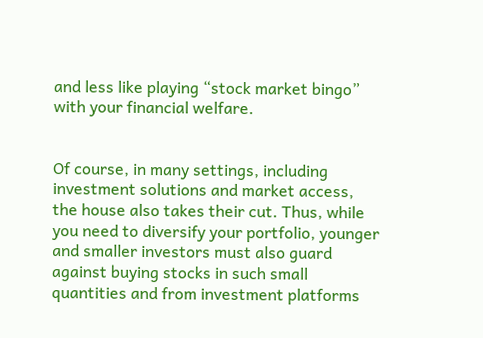and less like playing “stock market bingo” with your financial welfare.


Of course, in many settings, including investment solutions and market access, the house also takes their cut. Thus, while you need to diversify your portfolio, younger and smaller investors must also guard against buying stocks in such small quantities and from investment platforms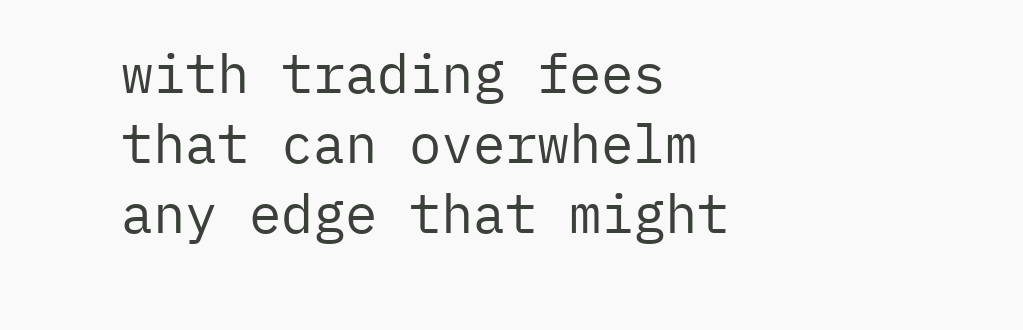with trading fees that can overwhelm any edge that might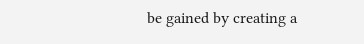be gained by creating a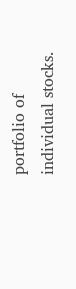portfolio of individual stocks.